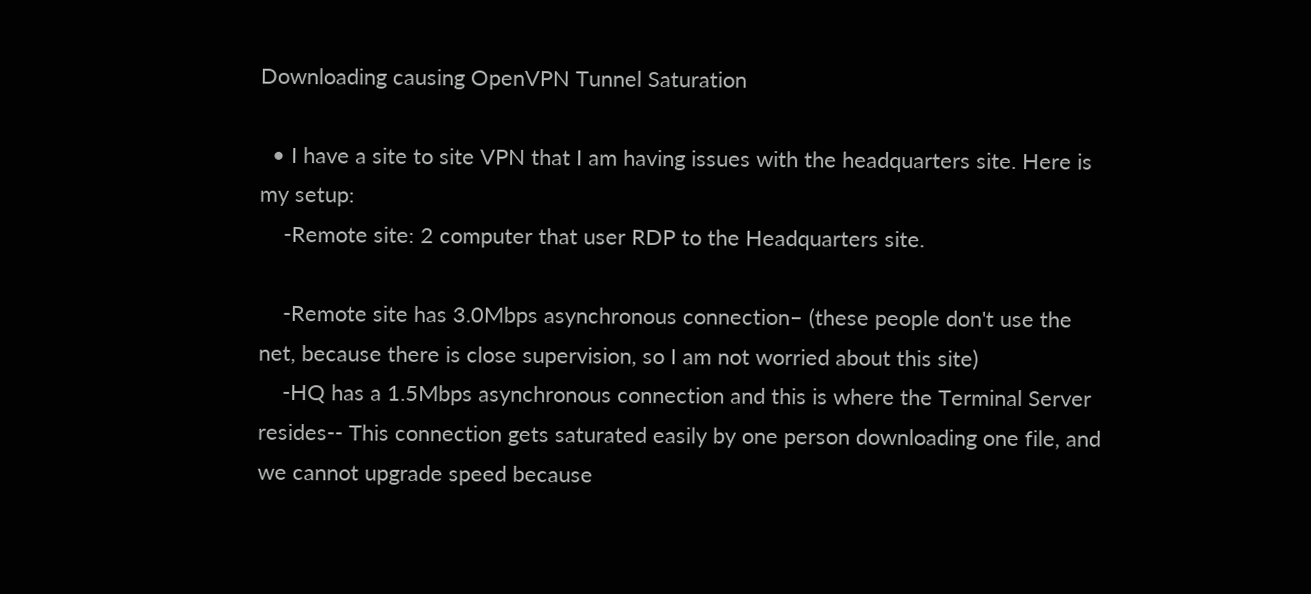Downloading causing OpenVPN Tunnel Saturation

  • I have a site to site VPN that I am having issues with the headquarters site. Here is my setup:
    -Remote site: 2 computer that user RDP to the Headquarters site.

    -Remote site has 3.0Mbps asynchronous connection– (these people don't use the net, because there is close supervision, so I am not worried about this site)
    -HQ has a 1.5Mbps asynchronous connection and this is where the Terminal Server resides-- This connection gets saturated easily by one person downloading one file, and we cannot upgrade speed because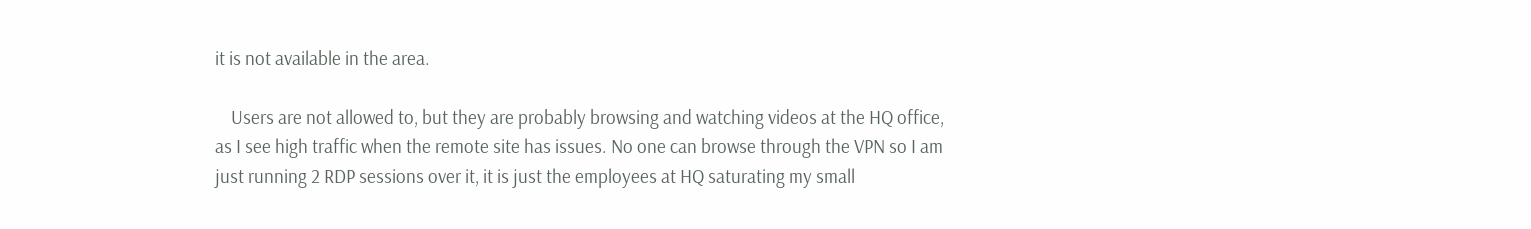it is not available in the area.

    Users are not allowed to, but they are probably browsing and watching videos at the HQ office, as I see high traffic when the remote site has issues. No one can browse through the VPN so I am just running 2 RDP sessions over it, it is just the employees at HQ saturating my small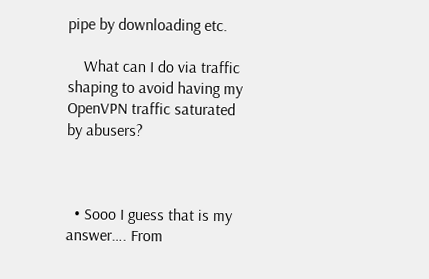pipe by downloading etc.

    What can I do via traffic shaping to avoid having my OpenVPN traffic saturated by abusers?



  • Sooo I guess that is my answer…. From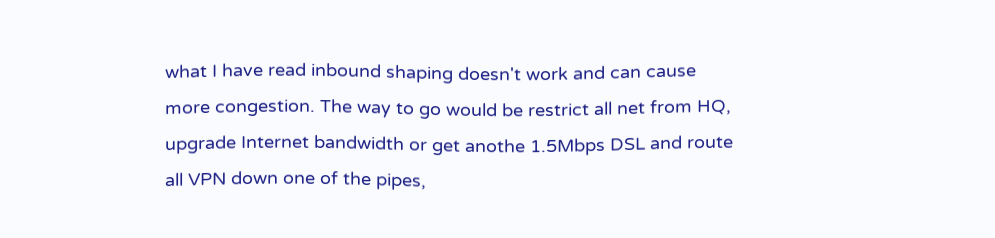what I have read inbound shaping doesn't work and can cause more congestion. The way to go would be restrict all net from HQ, upgrade Internet bandwidth or get anothe 1.5Mbps DSL and route all VPN down one of the pipes,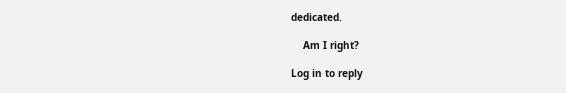dedicated.

    Am I right?

Log in to reply